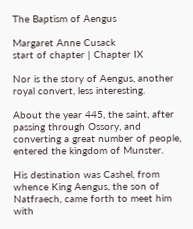The Baptism of Aengus

Margaret Anne Cusack
start of chapter | Chapter IX

Nor is the story of Aengus, another royal convert, less interesting.

About the year 445, the saint, after passing through Ossory, and converting a great number of people, entered the kingdom of Munster.

His destination was Cashel, from whence King Aengus, the son of Natfraech, came forth to meet him with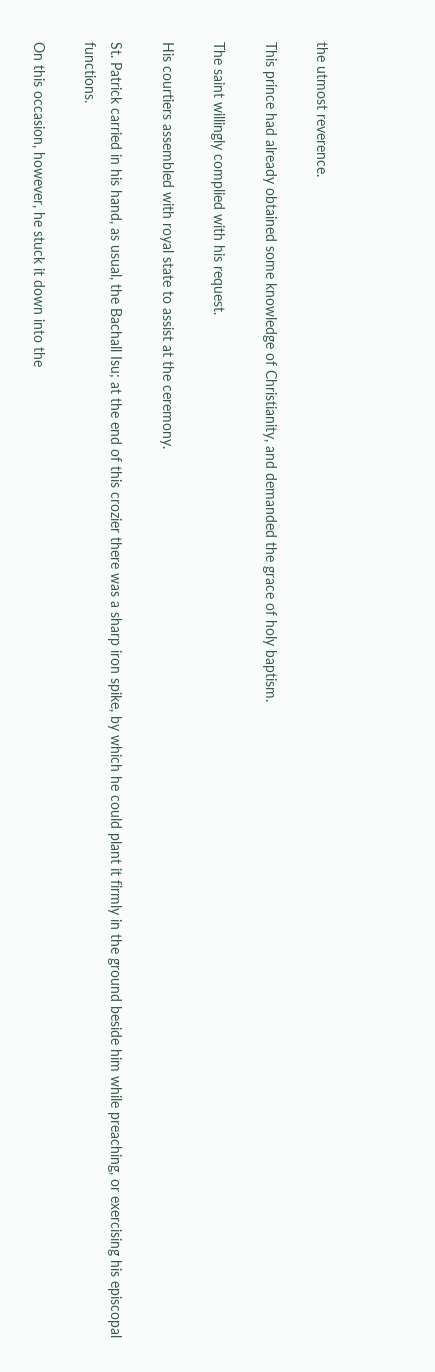the utmost reverence.

This prince had already obtained some knowledge of Christianity, and demanded the grace of holy baptism.

The saint willingly complied with his request.

His courtiers assembled with royal state to assist at the ceremony.

St. Patrick carried in his hand, as usual, the Bachall Isu; at the end of this crozier there was a sharp iron spike, by which he could plant it firmly in the ground beside him while preaching, or exercising his episcopal functions.

On this occasion, however, he stuck it down into the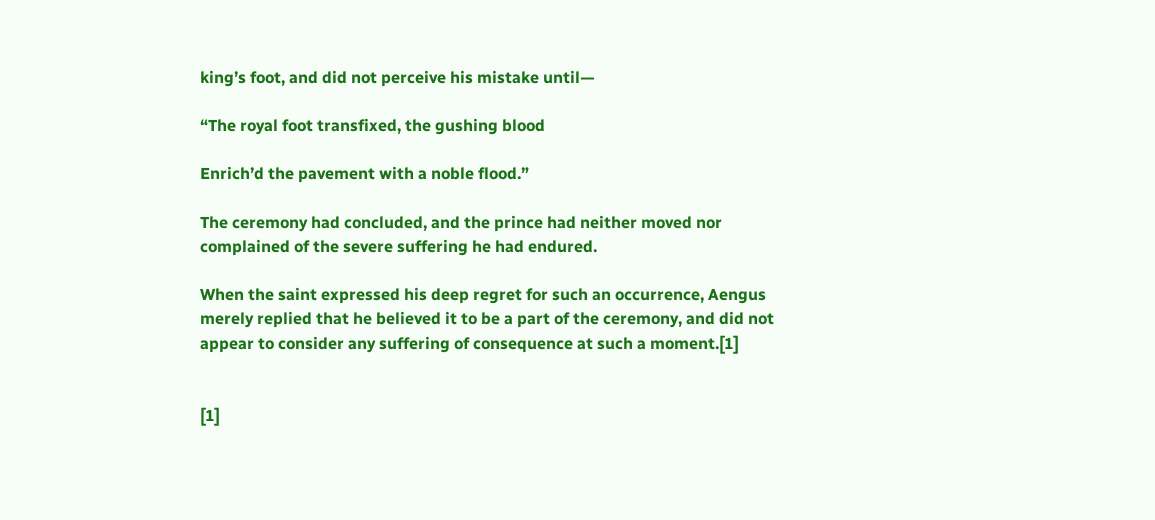king’s foot, and did not perceive his mistake until—

“The royal foot transfixed, the gushing blood

Enrich’d the pavement with a noble flood.”

The ceremony had concluded, and the prince had neither moved nor complained of the severe suffering he had endured.

When the saint expressed his deep regret for such an occurrence, Aengus merely replied that he believed it to be a part of the ceremony, and did not appear to consider any suffering of consequence at such a moment.[1]


[1]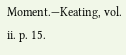Moment.—Keating, vol. ii. p. 15.